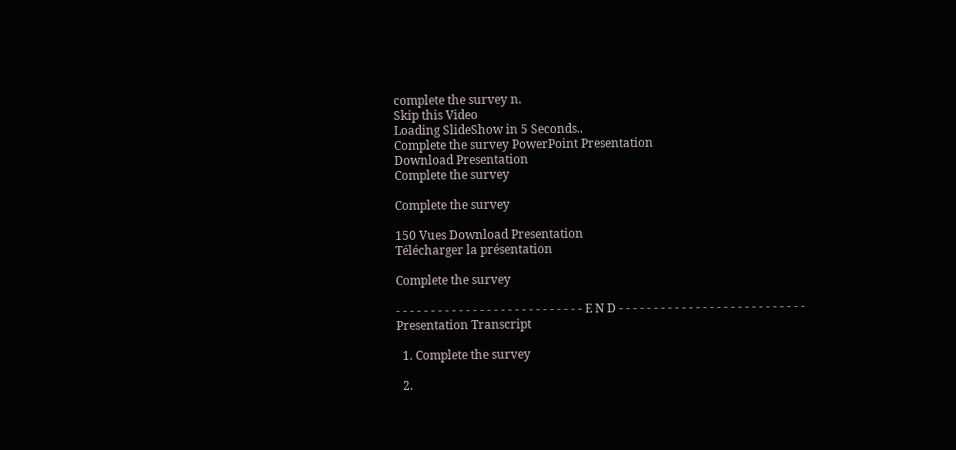complete the survey n.
Skip this Video
Loading SlideShow in 5 Seconds..
Complete the survey PowerPoint Presentation
Download Presentation
Complete the survey

Complete the survey

150 Vues Download Presentation
Télécharger la présentation

Complete the survey

- - - - - - - - - - - - - - - - - - - - - - - - - - - E N D - - - - - - - - - - - - - - - - - - - - - - - - - - -
Presentation Transcript

  1. Complete the survey

  2.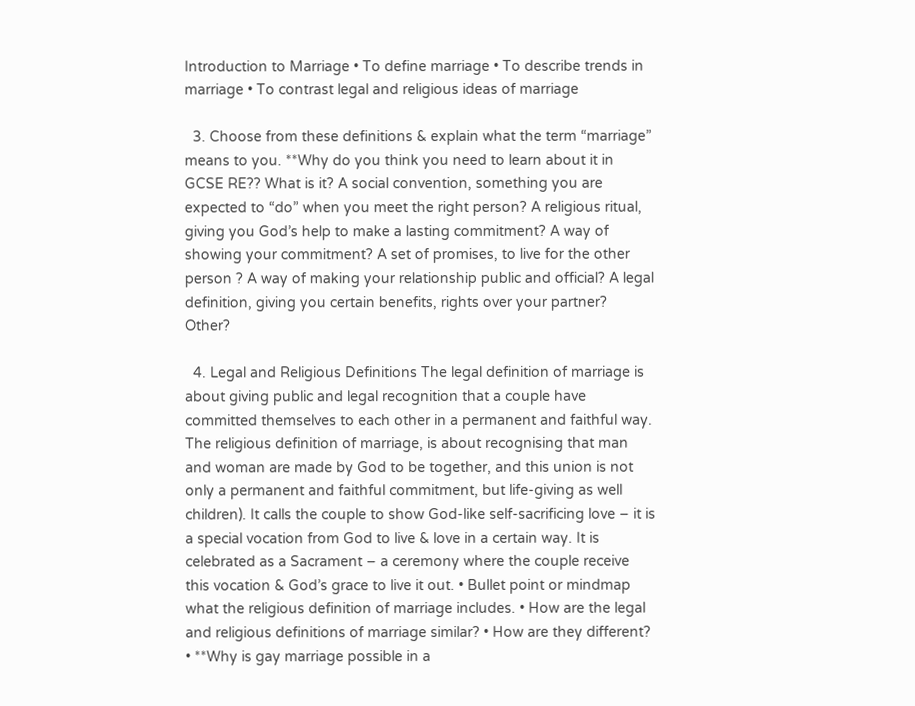Introduction to Marriage • To define marriage • To describe trends in marriage • To contrast legal and religious ideas of marriage

  3. Choose from these definitions & explain what the term “marriage” means to you. **Why do you think you need to learn about it in GCSE RE?? What is it? A social convention, something you are expected to “do” when you meet the right person? A religious ritual, giving you God’s help to make a lasting commitment? A way of showing your commitment? A set of promises, to live for the other person ? A way of making your relationship public and official? A legal definition, giving you certain benefits, rights over your partner? Other?

  4. Legal and Religious Definitions The legal definition of marriage is about giving public and legal recognition that a couple have committed themselves to each other in a permanent and faithful way. The religious definition of marriage, is about recognising that man and woman are made by God to be together, and this union is not only a permanent and faithful commitment, but life-giving as well children). It calls the couple to show God-like self-sacrificing love – it is a special vocation from God to live & love in a certain way. It is celebrated as a Sacrament – a ceremony where the couple receive this vocation & God’s grace to live it out. • Bullet point or mindmap what the religious definition of marriage includes. • How are the legal and religious definitions of marriage similar? • How are they different? • **Why is gay marriage possible in a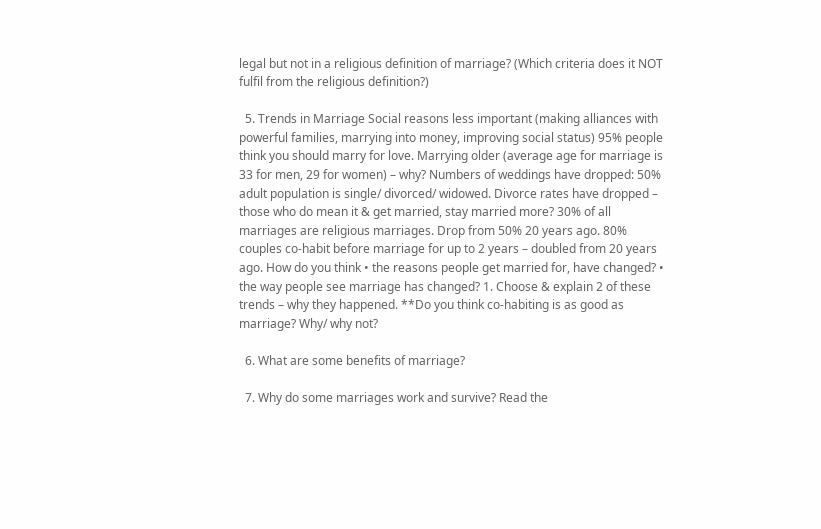legal but not in a religious definition of marriage? (Which criteria does it NOT fulfil from the religious definition?)

  5. Trends in Marriage Social reasons less important (making alliances with powerful families, marrying into money, improving social status) 95% people think you should marry for love. Marrying older (average age for marriage is 33 for men, 29 for women) – why? Numbers of weddings have dropped: 50% adult population is single/ divorced/ widowed. Divorce rates have dropped – those who do mean it & get married, stay married more? 30% of all marriages are religious marriages. Drop from 50% 20 years ago. 80% couples co-habit before marriage for up to 2 years – doubled from 20 years ago. How do you think • the reasons people get married for, have changed? • the way people see marriage has changed? 1. Choose & explain 2 of these trends – why they happened. **Do you think co-habiting is as good as marriage? Why/ why not?

  6. What are some benefits of marriage?

  7. Why do some marriages work and survive? Read the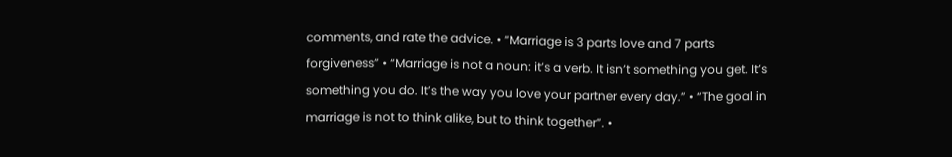comments, and rate the advice. • “Marriage is 3 parts love and 7 parts forgiveness” • “Marriage is not a noun: it’s a verb. It isn’t something you get. It’s something you do. It’s the way you love your partner every day.” • “The goal in marriage is not to think alike, but to think together”. •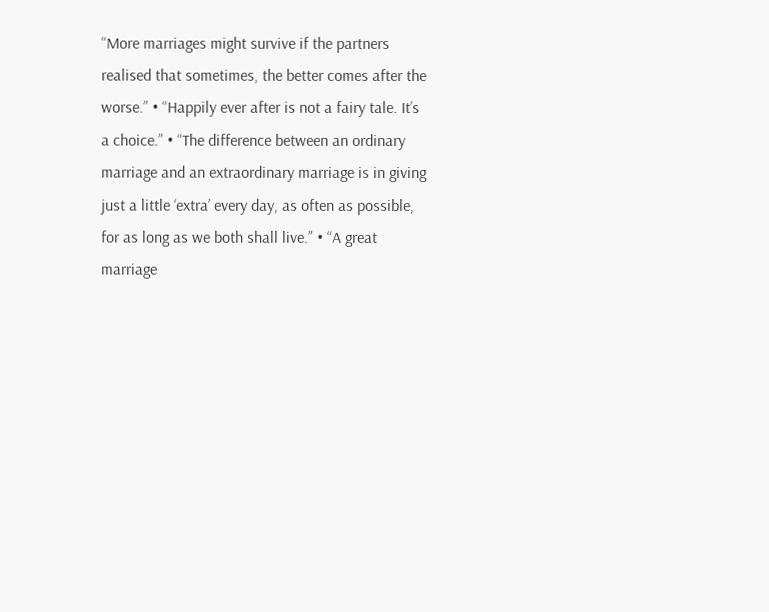“More marriages might survive if the partners realised that sometimes, the better comes after the worse.” • “Happily ever after is not a fairy tale. It’s a choice.” • “The difference between an ordinary marriage and an extraordinary marriage is in giving just a little ‘extra’ every day, as often as possible, for as long as we both shall live.” • “A great marriage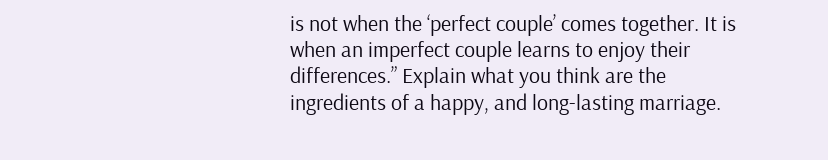is not when the ‘perfect couple’ comes together. It is when an imperfect couple learns to enjoy their differences.” Explain what you think are the ingredients of a happy, and long-lasting marriage.